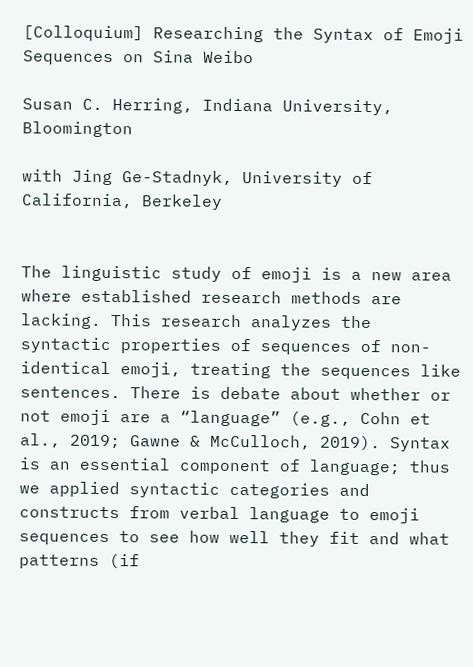[Colloquium] Researching the Syntax of Emoji Sequences on Sina Weibo

Susan C. Herring, Indiana University, Bloomington

with Jing Ge-Stadnyk, University of California, Berkeley


The linguistic study of emoji is a new area where established research methods are lacking. This research analyzes the syntactic properties of sequences of non-identical emoji, treating the sequences like sentences. There is debate about whether or not emoji are a “language” (e.g., Cohn et al., 2019; Gawne & McCulloch, 2019). Syntax is an essential component of language; thus we applied syntactic categories and constructs from verbal language to emoji sequences to see how well they fit and what patterns (if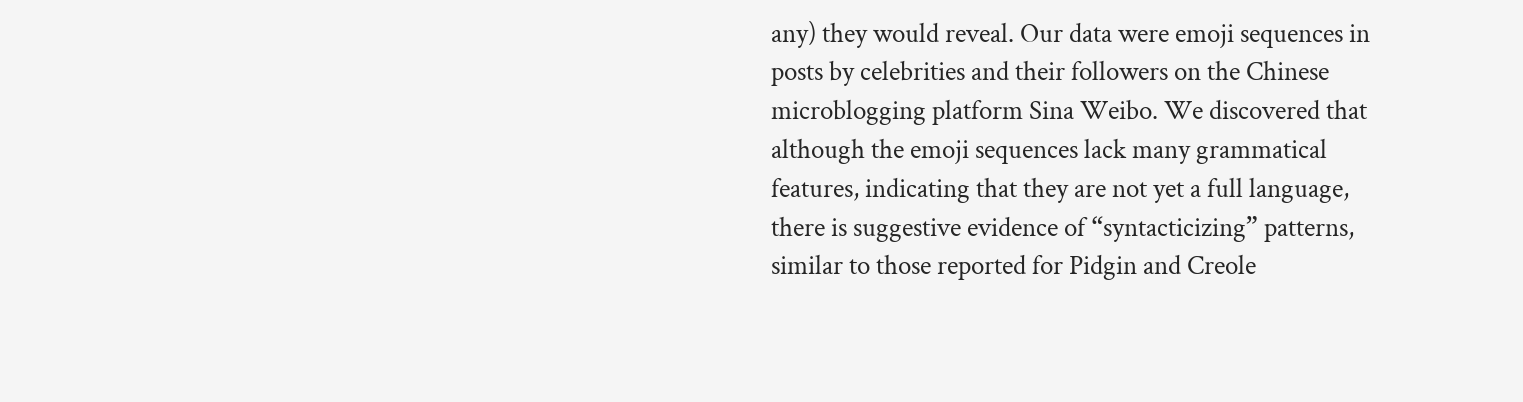any) they would reveal. Our data were emoji sequences in posts by celebrities and their followers on the Chinese microblogging platform Sina Weibo. We discovered that although the emoji sequences lack many grammatical features, indicating that they are not yet a full language, there is suggestive evidence of “syntacticizing” patterns, similar to those reported for Pidgin and Creole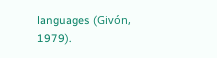languages (Givón, 1979).